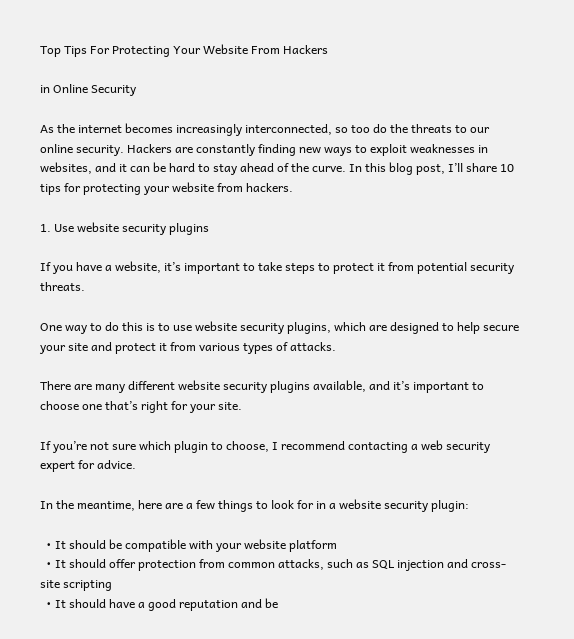Top Tips For Protecting Your Website From Hackers

in Online Security

As the internet becomes increasingly interconnected, so too do the threats to our online security. Hackers are constantly finding new ways to exploit weaknesses in websites, and it can be hard to stay ahead of the curve. In this blog post, I’ll share 10 tips for protecting your website from hackers.

1. Use website security plugins

If you have a website, it’s important to take steps to protect it from potential security threats.

One way to do this is to use website security plugins, which are designed to help secure your site and protect it from various types of attacks.

There are many different website security plugins available, and it’s important to choose one that’s right for your site.

If you’re not sure which plugin to choose, I recommend contacting a web security expert for advice.

In the meantime, here are a few things to look for in a website security plugin:

  • It should be compatible with your website platform
  • It should offer protection from common attacks, such as SQL injection and cross-site scripting
  • It should have a good reputation and be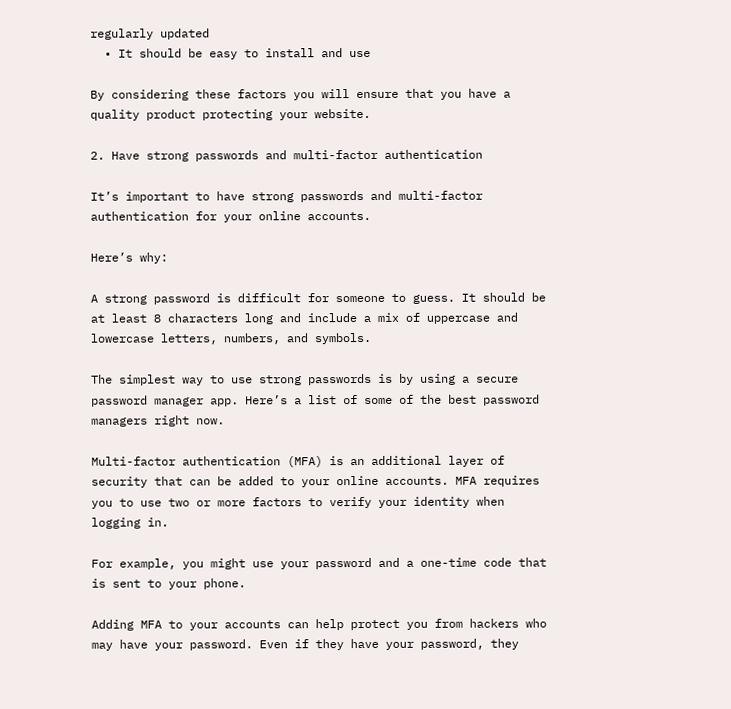regularly updated
  • It should be easy to install and use

By considering these factors you will ensure that you have a quality product protecting your website.

2. Have strong passwords and multi-factor authentication

It’s important to have strong passwords and multi-factor authentication for your online accounts.

Here’s why:

A strong password is difficult for someone to guess. It should be at least 8 characters long and include a mix of uppercase and lowercase letters, numbers, and symbols.

The simplest way to use strong passwords is by using a secure password manager app. Here’s a list of some of the best password managers right now.

Multi-factor authentication (MFA) is an additional layer of security that can be added to your online accounts. MFA requires you to use two or more factors to verify your identity when logging in.

For example, you might use your password and a one-time code that is sent to your phone.

Adding MFA to your accounts can help protect you from hackers who may have your password. Even if they have your password, they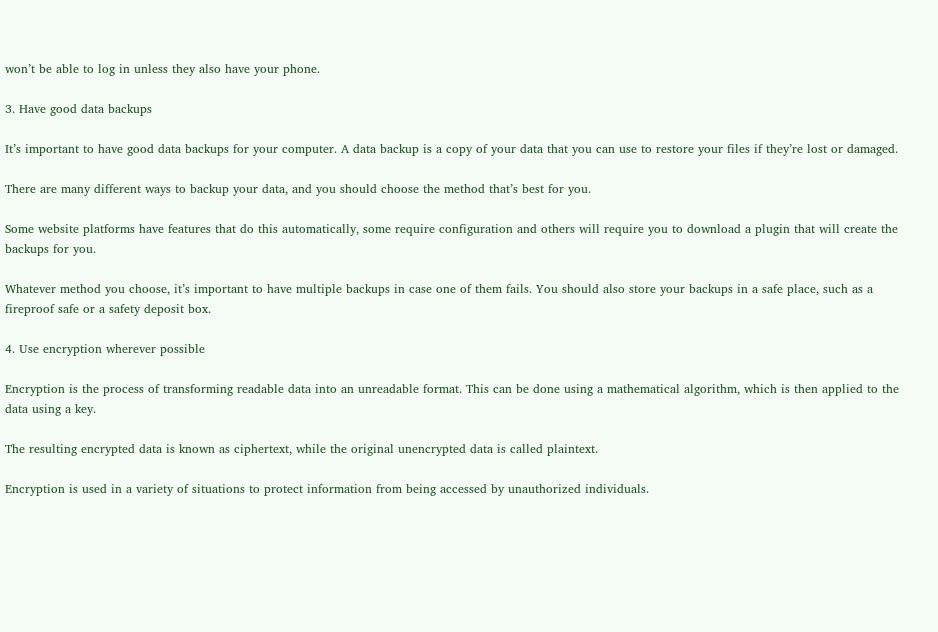won’t be able to log in unless they also have your phone.

3. Have good data backups

It’s important to have good data backups for your computer. A data backup is a copy of your data that you can use to restore your files if they’re lost or damaged.

There are many different ways to backup your data, and you should choose the method that’s best for you.

Some website platforms have features that do this automatically, some require configuration and others will require you to download a plugin that will create the backups for you.

Whatever method you choose, it’s important to have multiple backups in case one of them fails. You should also store your backups in a safe place, such as a fireproof safe or a safety deposit box.

4. Use encryption wherever possible

Encryption is the process of transforming readable data into an unreadable format. This can be done using a mathematical algorithm, which is then applied to the data using a key.

The resulting encrypted data is known as ciphertext, while the original unencrypted data is called plaintext.

Encryption is used in a variety of situations to protect information from being accessed by unauthorized individuals.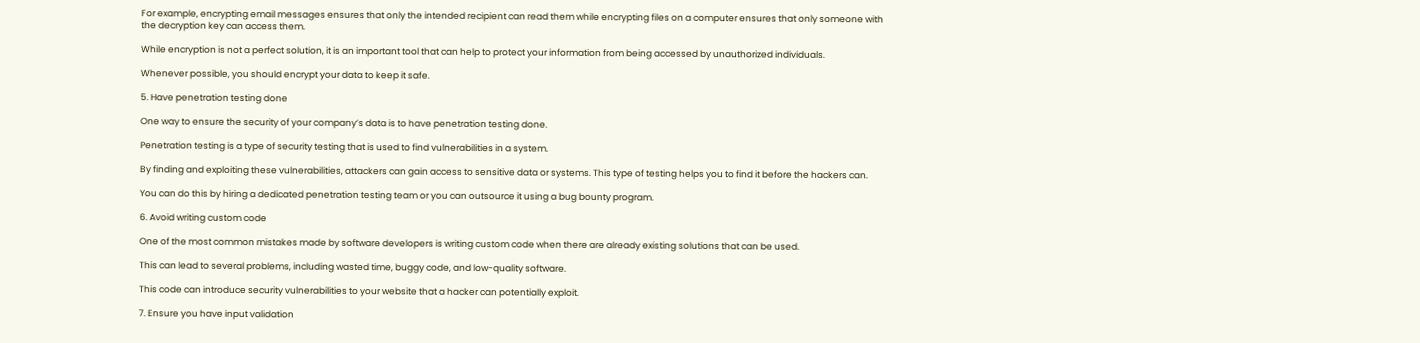For example, encrypting email messages ensures that only the intended recipient can read them while encrypting files on a computer ensures that only someone with the decryption key can access them.

While encryption is not a perfect solution, it is an important tool that can help to protect your information from being accessed by unauthorized individuals.

Whenever possible, you should encrypt your data to keep it safe.

5. Have penetration testing done

One way to ensure the security of your company’s data is to have penetration testing done.

Penetration testing is a type of security testing that is used to find vulnerabilities in a system.

By finding and exploiting these vulnerabilities, attackers can gain access to sensitive data or systems. This type of testing helps you to find it before the hackers can.

You can do this by hiring a dedicated penetration testing team or you can outsource it using a bug bounty program.

6. Avoid writing custom code

One of the most common mistakes made by software developers is writing custom code when there are already existing solutions that can be used.

This can lead to several problems, including wasted time, buggy code, and low-quality software.

This code can introduce security vulnerabilities to your website that a hacker can potentially exploit.

7. Ensure you have input validation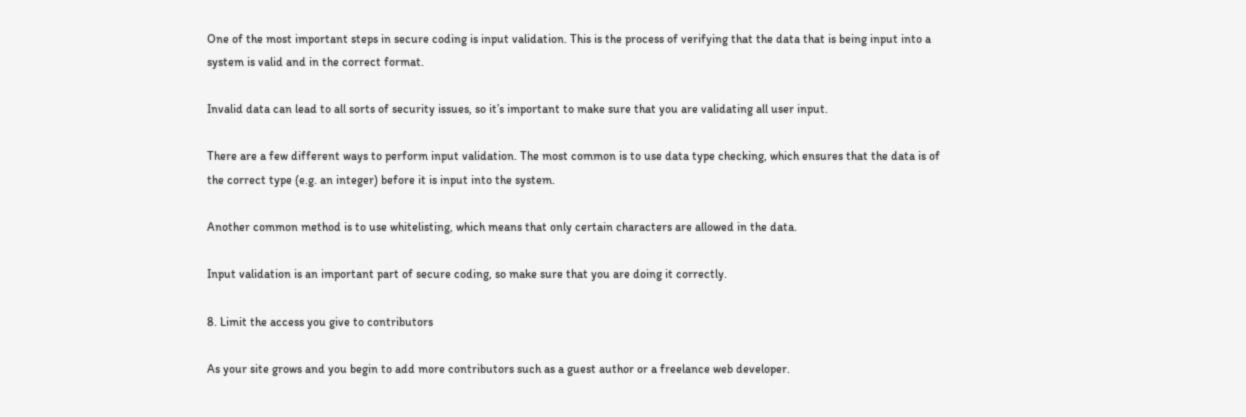One of the most important steps in secure coding is input validation. This is the process of verifying that the data that is being input into a system is valid and in the correct format.

Invalid data can lead to all sorts of security issues, so it’s important to make sure that you are validating all user input.

There are a few different ways to perform input validation. The most common is to use data type checking, which ensures that the data is of the correct type (e.g. an integer) before it is input into the system.

Another common method is to use whitelisting, which means that only certain characters are allowed in the data.

Input validation is an important part of secure coding, so make sure that you are doing it correctly.

8. Limit the access you give to contributors

As your site grows and you begin to add more contributors such as a guest author or a freelance web developer.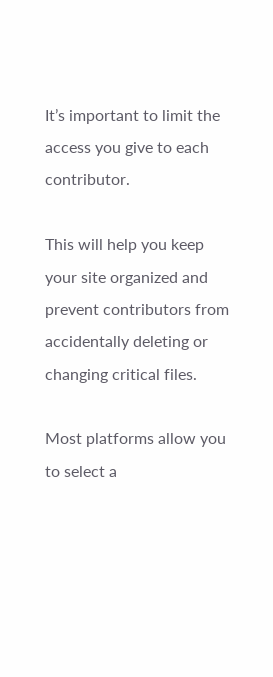It’s important to limit the access you give to each contributor.

This will help you keep your site organized and prevent contributors from accidentally deleting or changing critical files.

Most platforms allow you to select a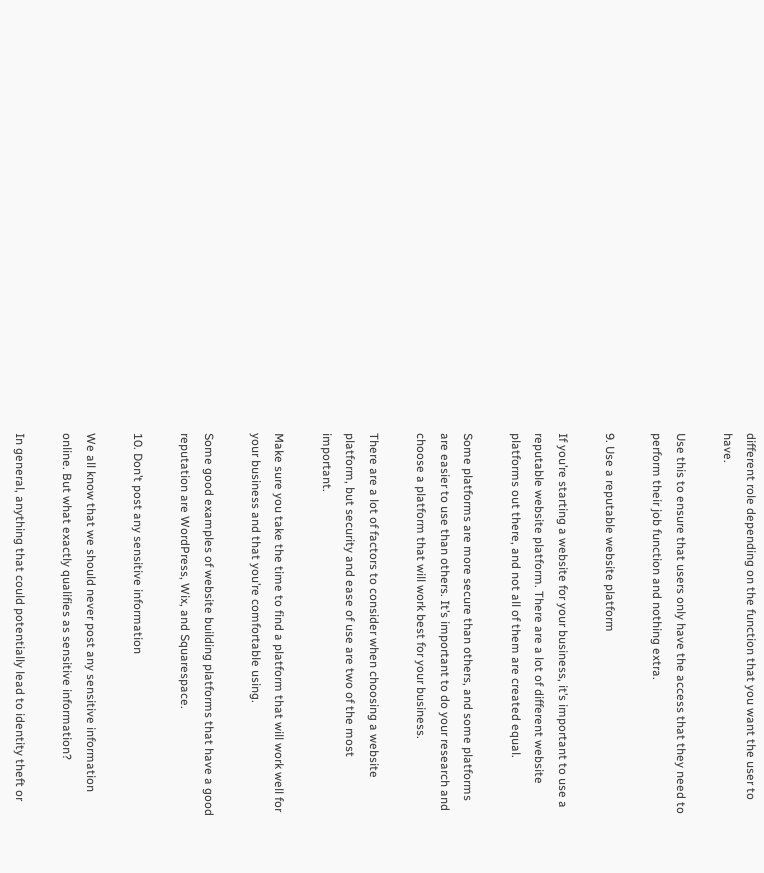different role depending on the function that you want the user to have.

Use this to ensure that users only have the access that they need to perform their job function and nothing extra.

9. Use a reputable website platform

If you’re starting a website for your business, it’s important to use a reputable website platform. There are a lot of different website platforms out there, and not all of them are created equal.

Some platforms are more secure than others, and some platforms are easier to use than others. It’s important to do your research and choose a platform that will work best for your business.

There are a lot of factors to consider when choosing a website platform, but security and ease of use are two of the most important.

Make sure you take the time to find a platform that will work well for your business and that you’re comfortable using.

Some good examples of website building platforms that have a good reputation are WordPress, Wix, and Squarespace.

10. Don’t post any sensitive information

We all know that we should never post any sensitive information online. But what exactly qualifies as sensitive information?

In general, anything that could potentially lead to identity theft or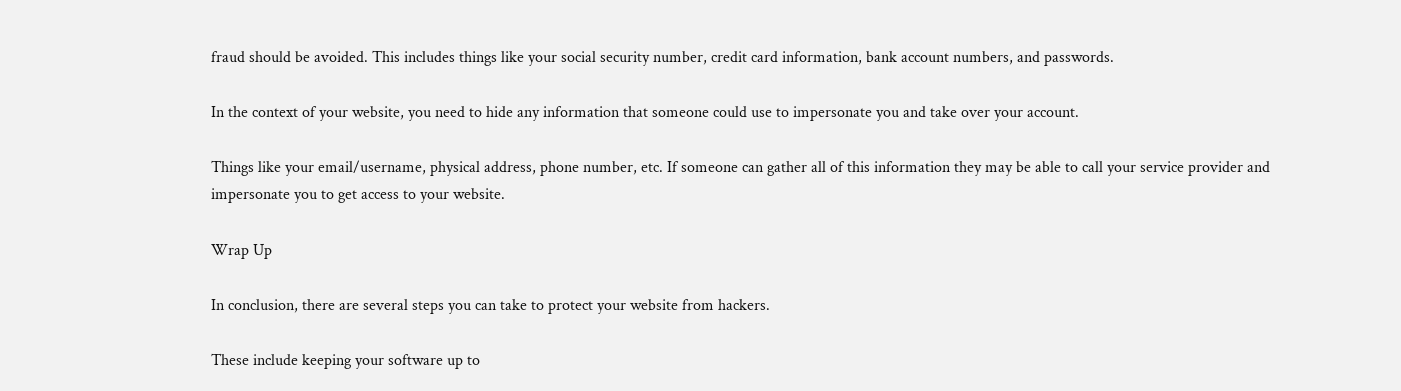fraud should be avoided. This includes things like your social security number, credit card information, bank account numbers, and passwords.

In the context of your website, you need to hide any information that someone could use to impersonate you and take over your account.

Things like your email/username, physical address, phone number, etc. If someone can gather all of this information they may be able to call your service provider and impersonate you to get access to your website.

Wrap Up

In conclusion, there are several steps you can take to protect your website from hackers.

These include keeping your software up to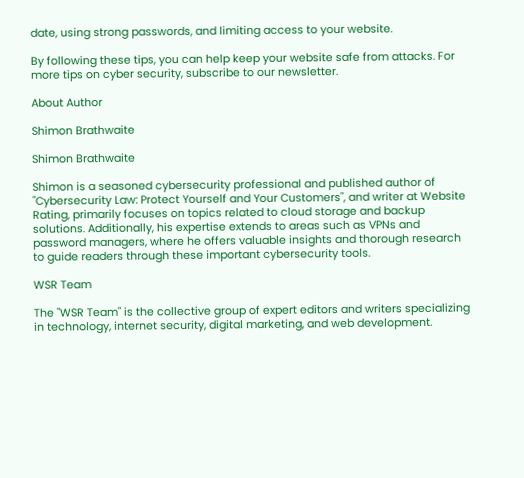date, using strong passwords, and limiting access to your website.

By following these tips, you can help keep your website safe from attacks. For more tips on cyber security, subscribe to our newsletter.

About Author

Shimon Brathwaite

Shimon Brathwaite

Shimon is a seasoned cybersecurity professional and published author of "Cybersecurity Law: Protect Yourself and Your Customers", and writer at Website Rating, primarily focuses on topics related to cloud storage and backup solutions. Additionally, his expertise extends to areas such as VPNs and password managers, where he offers valuable insights and thorough research to guide readers through these important cybersecurity tools.

WSR Team

The "WSR Team" is the collective group of expert editors and writers specializing in technology, internet security, digital marketing, and web development.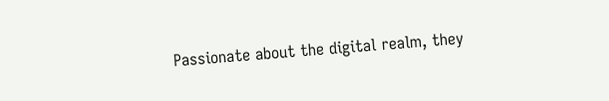Passionate about the digital realm, they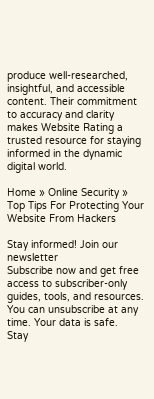produce well-researched, insightful, and accessible content. Their commitment to accuracy and clarity makes Website Rating a trusted resource for staying informed in the dynamic digital world.

Home » Online Security » Top Tips For Protecting Your Website From Hackers

Stay informed! Join our newsletter
Subscribe now and get free access to subscriber-only guides, tools, and resources.
You can unsubscribe at any time. Your data is safe.
Stay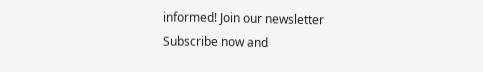informed! Join our newsletter
Subscribe now and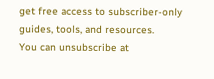get free access to subscriber-only guides, tools, and resources.
You can unsubscribe at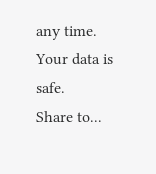any time. Your data is safe.
Share to...